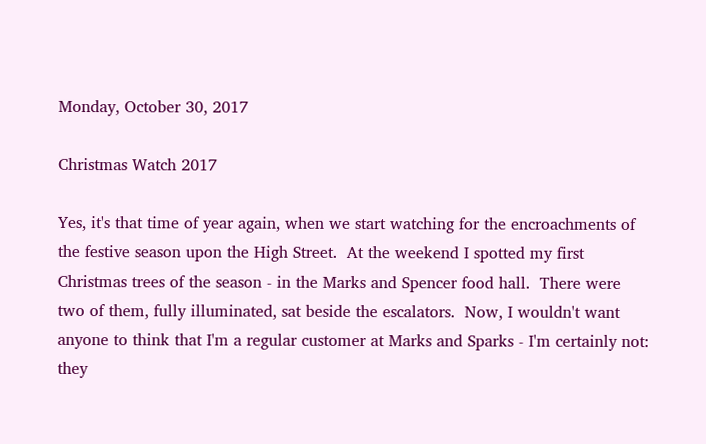Monday, October 30, 2017

Christmas Watch 2017

Yes, it's that time of year again, when we start watching for the encroachments of the festive season upon the High Street.  At the weekend I spotted my first Christmas trees of the season - in the Marks and Spencer food hall.  There were two of them, fully illuminated, sat beside the escalators.  Now, I wouldn't want anyone to think that I'm a regular customer at Marks and Sparks - I'm certainly not: they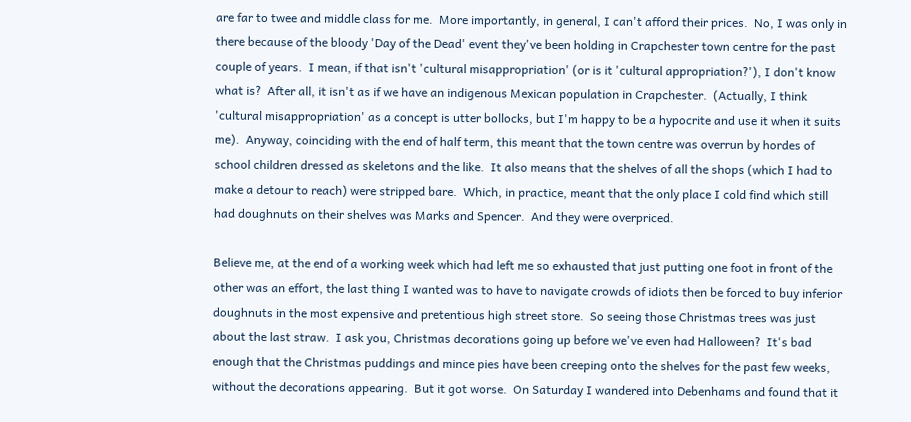are far to twee and middle class for me.  More importantly, in general, I can't afford their prices.  No, I was only in there because of the bloody 'Day of the Dead' event they've been holding in Crapchester town centre for the past couple of years.  I mean, if that isn't 'cultural misappropriation' (or is it 'cultural appropriation?'), I don't know what is?  After all, it isn't as if we have an indigenous Mexican population in Crapchester.  (Actually, I think 'cultural misappropriation' as a concept is utter bollocks, but I'm happy to be a hypocrite and use it when it suits me).  Anyway, coinciding with the end of half term, this meant that the town centre was overrun by hordes of school children dressed as skeletons and the like.  It also means that the shelves of all the shops (which I had to make a detour to reach) were stripped bare.  Which, in practice, meant that the only place I cold find which still had doughnuts on their shelves was Marks and Spencer.  And they were overpriced.

Believe me, at the end of a working week which had left me so exhausted that just putting one foot in front of the other was an effort, the last thing I wanted was to have to navigate crowds of idiots then be forced to buy inferior doughnuts in the most expensive and pretentious high street store.  So seeing those Christmas trees was just about the last straw.  I ask you, Christmas decorations going up before we've even had Halloween?  It's bad enough that the Christmas puddings and mince pies have been creeping onto the shelves for the past few weeks, without the decorations appearing.  But it got worse.  On Saturday I wandered into Debenhams and found that it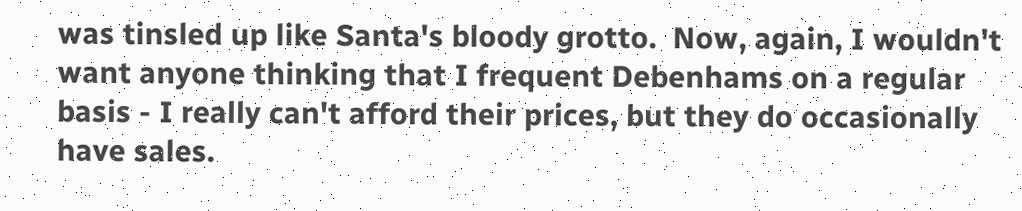was tinsled up like Santa's bloody grotto.  Now, again, I wouldn't want anyone thinking that I frequent Debenhams on a regular basis - I really can't afford their prices, but they do occasionally have sales.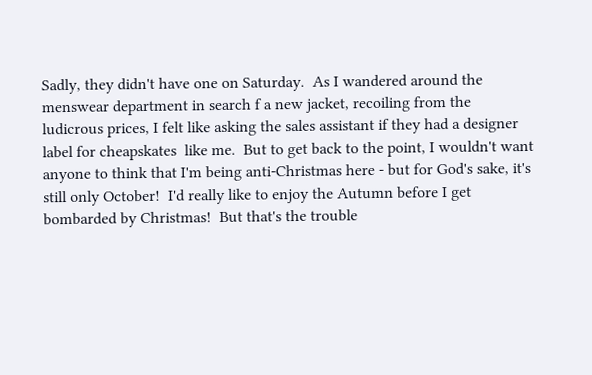Sadly, they didn't have one on Saturday.  As I wandered around the menswear department in search f a new jacket, recoiling from the ludicrous prices, I felt like asking the sales assistant if they had a designer label for cheapskates  like me.  But to get back to the point, I wouldn't want anyone to think that I'm being anti-Christmas here - but for God's sake, it's still only October!  I'd really like to enjoy the Autumn before I get bombarded by Christmas!  But that's the trouble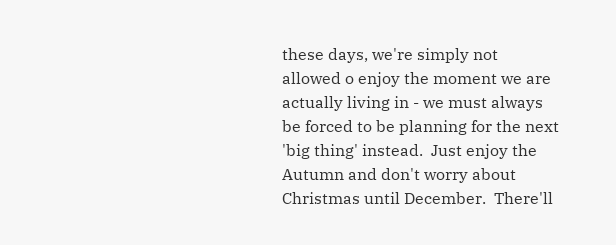these days, we're simply not allowed o enjoy the moment we are actually living in - we must always be forced to be planning for the next 'big thing' instead.  Just enjoy the Autumn and don't worry about Christmas until December.  There'll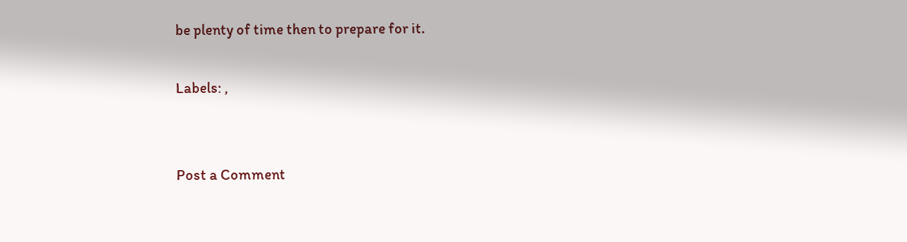be plenty of time then to prepare for it.

Labels: ,


Post a Comment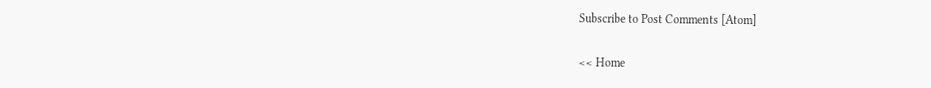Subscribe to Post Comments [Atom]

<< Home